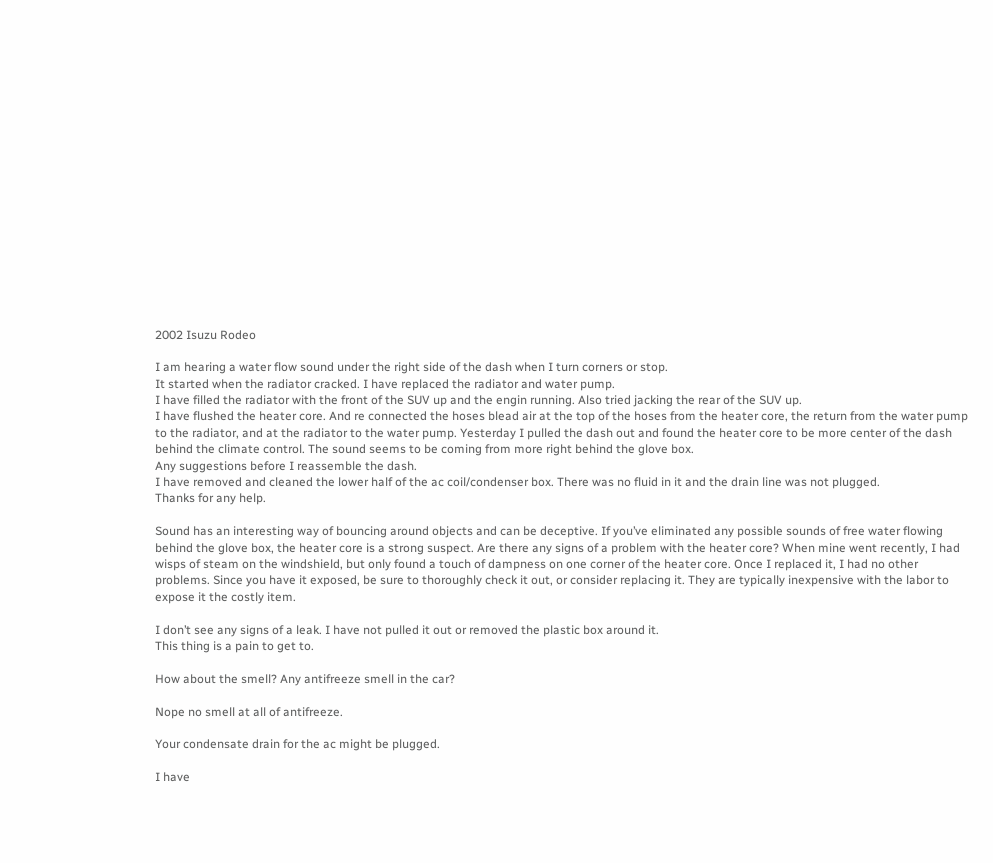2002 Isuzu Rodeo

I am hearing a water flow sound under the right side of the dash when I turn corners or stop.
It started when the radiator cracked. I have replaced the radiator and water pump.
I have filled the radiator with the front of the SUV up and the engin running. Also tried jacking the rear of the SUV up.
I have flushed the heater core. And re connected the hoses blead air at the top of the hoses from the heater core, the return from the water pump to the radiator, and at the radiator to the water pump. Yesterday I pulled the dash out and found the heater core to be more center of the dash behind the climate control. The sound seems to be coming from more right behind the glove box.
Any suggestions before I reassemble the dash.
I have removed and cleaned the lower half of the ac coil/condenser box. There was no fluid in it and the drain line was not plugged.
Thanks for any help.

Sound has an interesting way of bouncing around objects and can be deceptive. If you’ve eliminated any possible sounds of free water flowing behind the glove box, the heater core is a strong suspect. Are there any signs of a problem with the heater core? When mine went recently, I had wisps of steam on the windshield, but only found a touch of dampness on one corner of the heater core. Once I replaced it, I had no other problems. Since you have it exposed, be sure to thoroughly check it out, or consider replacing it. They are typically inexpensive with the labor to expose it the costly item.

I don’t see any signs of a leak. I have not pulled it out or removed the plastic box around it.
This thing is a pain to get to.

How about the smell? Any antifreeze smell in the car?

Nope no smell at all of antifreeze.

Your condensate drain for the ac might be plugged.

I have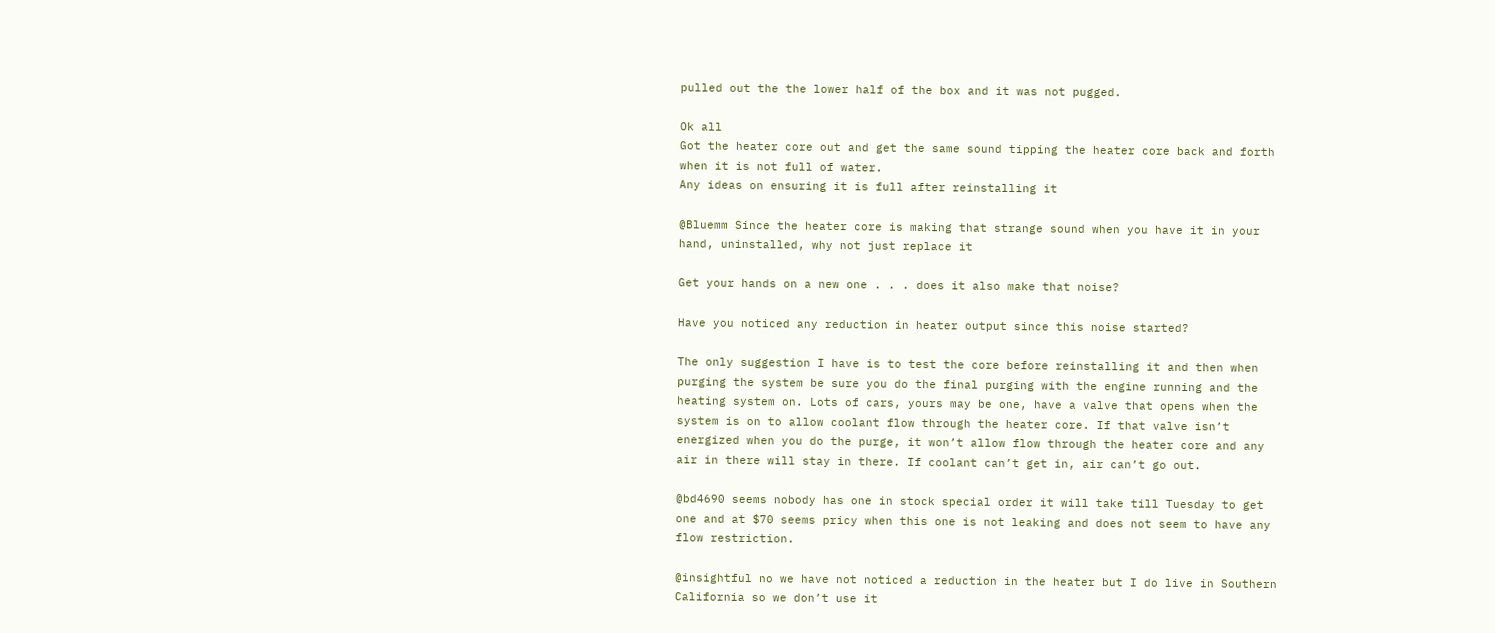pulled out the the lower half of the box and it was not pugged.

Ok all
Got the heater core out and get the same sound tipping the heater core back and forth when it is not full of water.
Any ideas on ensuring it is full after reinstalling it

@Bluemm Since the heater core is making that strange sound when you have it in your hand, uninstalled, why not just replace it

Get your hands on a new one . . . does it also make that noise?

Have you noticed any reduction in heater output since this noise started?

The only suggestion I have is to test the core before reinstalling it and then when purging the system be sure you do the final purging with the engine running and the heating system on. Lots of cars, yours may be one, have a valve that opens when the system is on to allow coolant flow through the heater core. If that valve isn’t energized when you do the purge, it won’t allow flow through the heater core and any air in there will stay in there. If coolant can’t get in, air can’t go out.

@bd4690 seems nobody has one in stock special order it will take till Tuesday to get one and at $70 seems pricy when this one is not leaking and does not seem to have any flow restriction.

@insightful no we have not noticed a reduction in the heater but I do live in Southern California so we don’t use it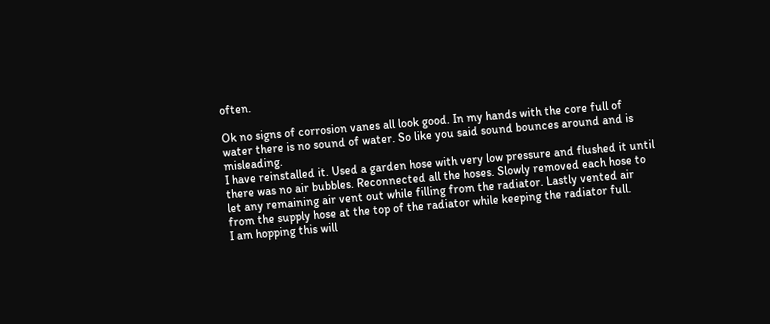often.

Ok no signs of corrosion vanes all look good. In my hands with the core full of water there is no sound of water. So like you said sound bounces around and is misleading.
I have reinstalled it. Used a garden hose with very low pressure and flushed it until there was no air bubbles. Reconnected all the hoses. Slowly removed each hose to let any remaining air vent out while filling from the radiator. Lastly vented air from the supply hose at the top of the radiator while keeping the radiator full.
I am hopping this will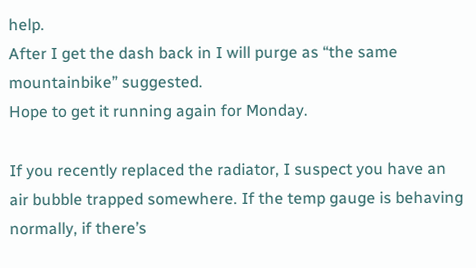help.
After I get the dash back in I will purge as “the same mountainbike” suggested.
Hope to get it running again for Monday.

If you recently replaced the radiator, I suspect you have an air bubble trapped somewhere. If the temp gauge is behaving normally, if there’s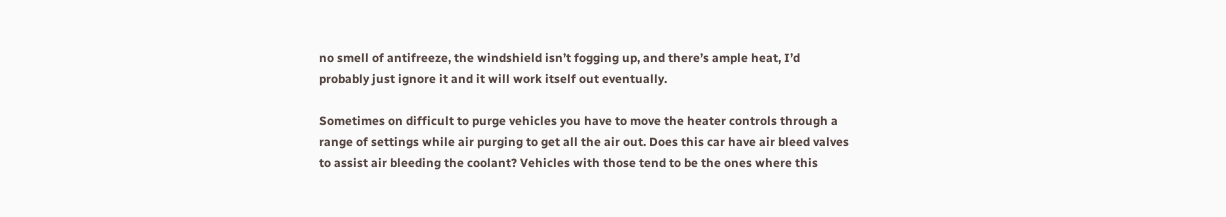no smell of antifreeze, the windshield isn’t fogging up, and there’s ample heat, I’d probably just ignore it and it will work itself out eventually.

Sometimes on difficult to purge vehicles you have to move the heater controls through a range of settings while air purging to get all the air out. Does this car have air bleed valves to assist air bleeding the coolant? Vehicles with those tend to be the ones where this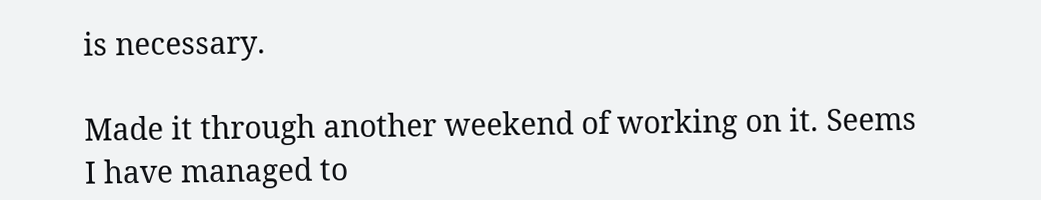is necessary.

Made it through another weekend of working on it. Seems I have managed to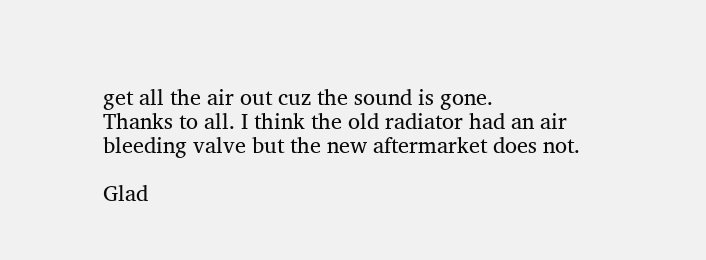get all the air out cuz the sound is gone.
Thanks to all. I think the old radiator had an air bleeding valve but the new aftermarket does not.

Glad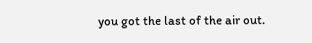you got the last of the air out.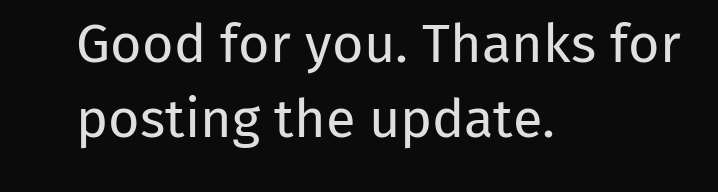Good for you. Thanks for posting the update.